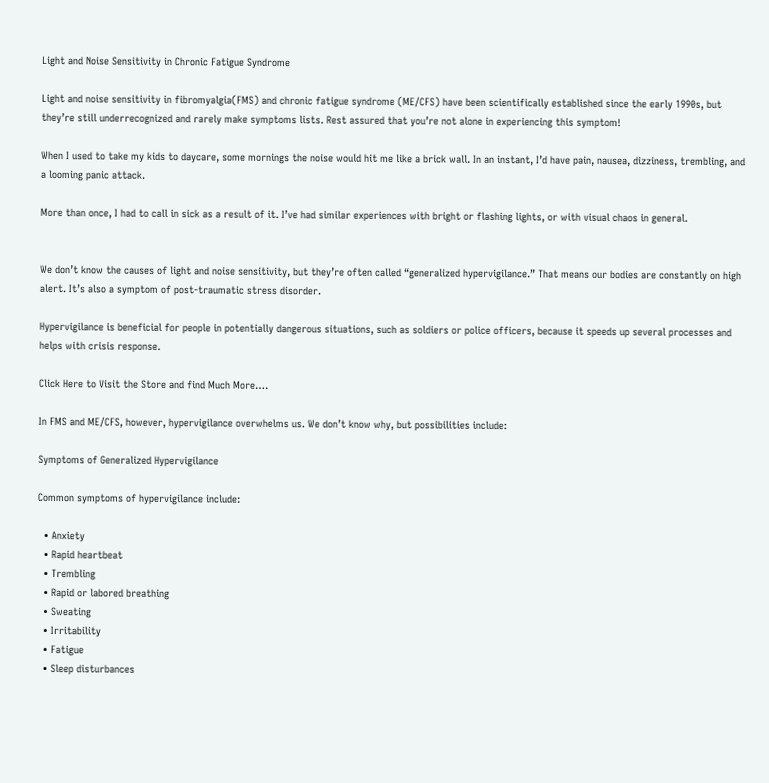Light and Noise Sensitivity in Chronic Fatigue Syndrome

Light and noise sensitivity in fibromyalgia(FMS) and chronic fatigue syndrome (ME/CFS) have been scientifically established since the early 1990s, but they’re still underrecognized and rarely make symptoms lists. Rest assured that you’re not alone in experiencing this symptom!

When I used to take my kids to daycare, some mornings the noise would hit me like a brick wall. In an instant, I’d have pain, nausea, dizziness, trembling, and a looming panic attack.

More than once, I had to call in sick as a result of it. I’ve had similar experiences with bright or flashing lights, or with visual chaos in general.


We don’t know the causes of light and noise sensitivity, but they’re often called “generalized hypervigilance.” That means our bodies are constantly on high alert. It’s also a symptom of post-traumatic stress disorder.

Hypervigilance is beneficial for people in potentially dangerous situations, such as soldiers or police officers, because it speeds up several processes and helps with crisis response.

Click Here to Visit the Store and find Much More….

In FMS and ME/CFS, however, hypervigilance overwhelms us. We don’t know why, but possibilities include:

Symptoms of Generalized Hypervigilance

Common symptoms of hypervigilance include:

  • Anxiety
  • Rapid heartbeat
  • Trembling
  • Rapid or labored breathing
  • Sweating
  • Irritability
  • Fatigue
  • Sleep disturbances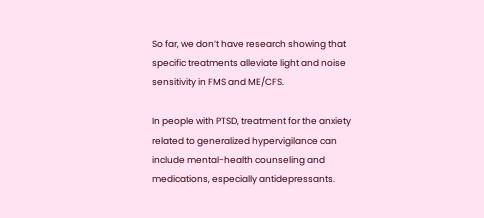So far, we don’t have research showing that specific treatments alleviate light and noise sensitivity in FMS and ME/CFS.

In people with PTSD, treatment for the anxiety related to generalized hypervigilance can include mental-health counseling and medications, especially antidepressants.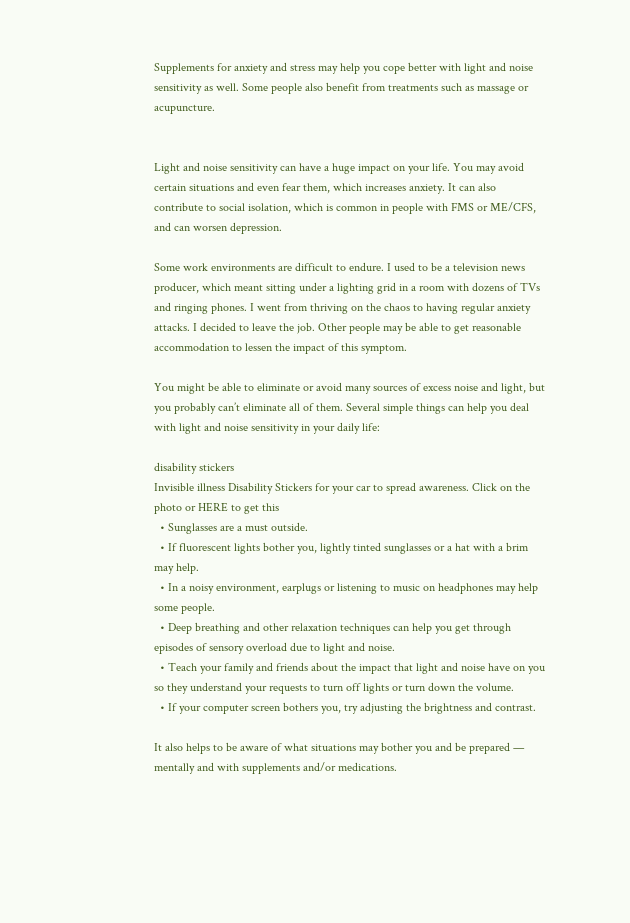Supplements for anxiety and stress may help you cope better with light and noise sensitivity as well. Some people also benefit from treatments such as massage or acupuncture.


Light and noise sensitivity can have a huge impact on your life. You may avoid certain situations and even fear them, which increases anxiety. It can also contribute to social isolation, which is common in people with FMS or ME/CFS, and can worsen depression.

Some work environments are difficult to endure. I used to be a television news producer, which meant sitting under a lighting grid in a room with dozens of TVs and ringing phones. I went from thriving on the chaos to having regular anxiety attacks. I decided to leave the job. Other people may be able to get reasonable accommodation to lessen the impact of this symptom.

You might be able to eliminate or avoid many sources of excess noise and light, but you probably can’t eliminate all of them. Several simple things can help you deal with light and noise sensitivity in your daily life:

disability stickers
Invisible illness Disability Stickers for your car to spread awareness. Click on the photo or HERE to get this
  • Sunglasses are a must outside.
  • If fluorescent lights bother you, lightly tinted sunglasses or a hat with a brim may help.
  • In a noisy environment, earplugs or listening to music on headphones may help some people.
  • Deep breathing and other relaxation techniques can help you get through episodes of sensory overload due to light and noise.
  • Teach your family and friends about the impact that light and noise have on you so they understand your requests to turn off lights or turn down the volume.
  • If your computer screen bothers you, try adjusting the brightness and contrast.

It also helps to be aware of what situations may bother you and be prepared — mentally and with supplements and/or medications.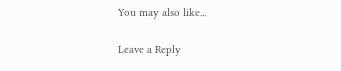You may also like...

Leave a Reply